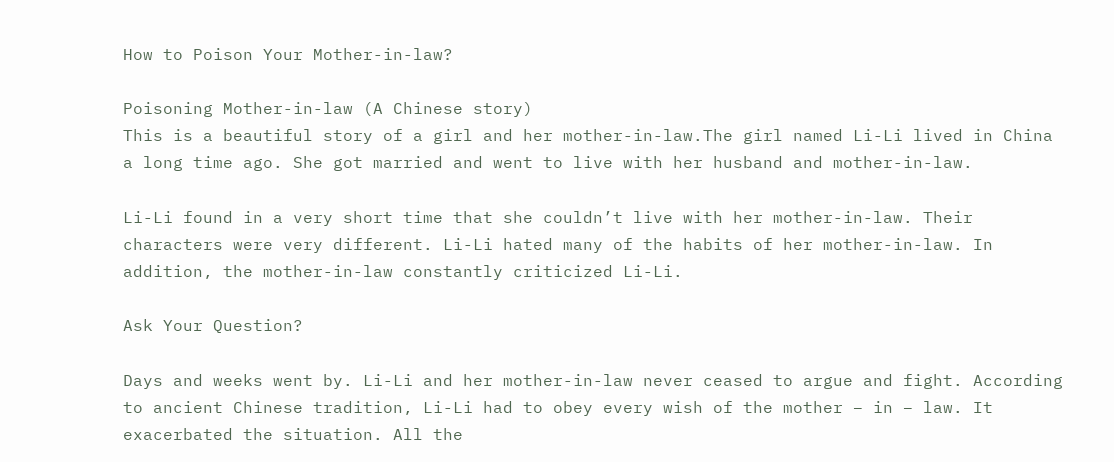How to Poison Your Mother-in-law?

Poisoning Mother-in-law (A Chinese story)
This is a beautiful story of a girl and her mother-in-law.The girl named Li-Li lived in China a long time ago. She got married and went to live with her husband and mother-in-law.

Li-Li found in a very short time that she couldn’t live with her mother-in-law. Their characters were very different. Li-Li hated many of the habits of her mother-in-law. In addition, the mother-in-law constantly criticized Li-Li.

Ask Your Question?

Days and weeks went by. Li-Li and her mother-in-law never ceased to argue and fight. According to ancient Chinese tradition, Li-Li had to obey every wish of the mother – in – law. It exacerbated the situation. All the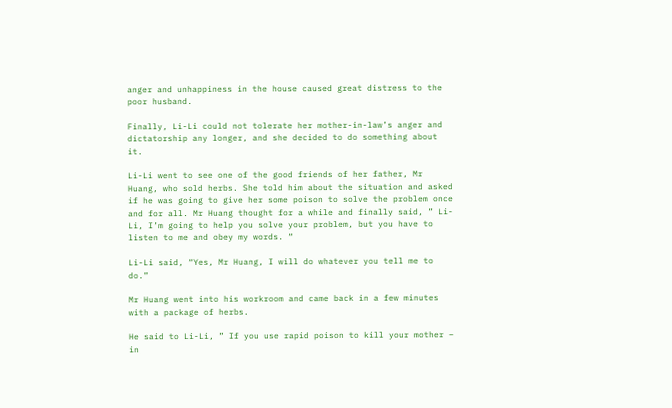anger and unhappiness in the house caused great distress to the poor husband.

Finally, Li-Li could not tolerate her mother-in-law’s anger and dictatorship any longer, and she decided to do something about it.

Li-Li went to see one of the good friends of her father, Mr Huang, who sold herbs. She told him about the situation and asked if he was going to give her some poison to solve the problem once and for all. Mr Huang thought for a while and finally said, ” Li-Li, I’m going to help you solve your problem, but you have to listen to me and obey my words. “

Li-Li said, “Yes, Mr Huang, I will do whatever you tell me to do.”

Mr Huang went into his workroom and came back in a few minutes with a package of herbs.

He said to Li-Li, ” If you use rapid poison to kill your mother – in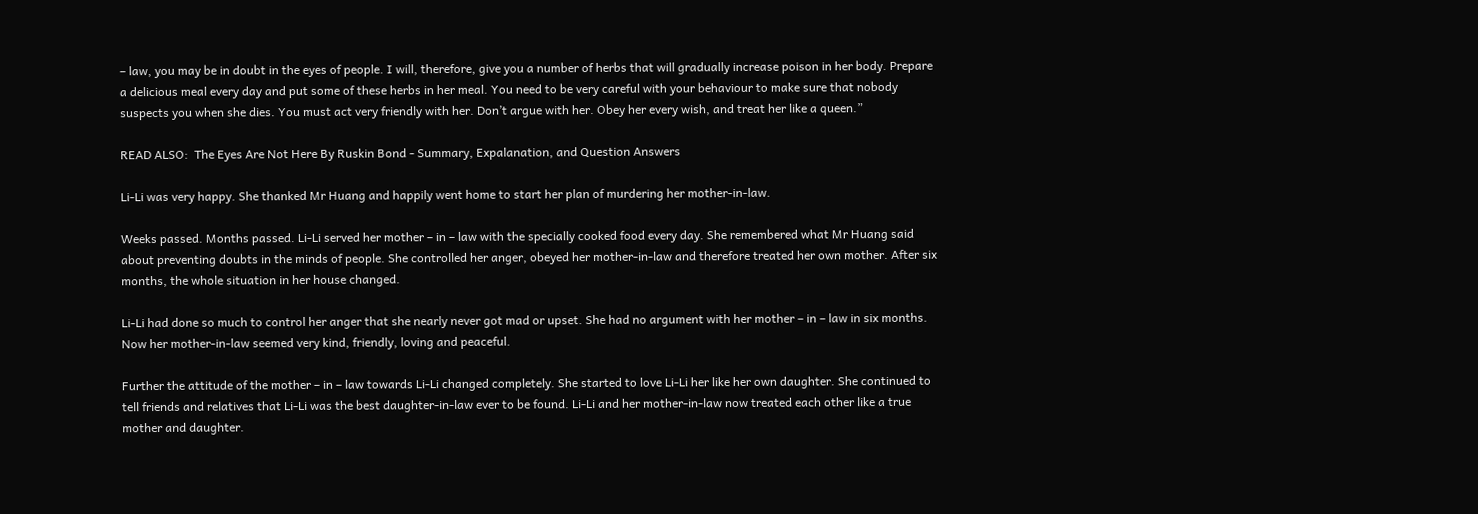– law, you may be in doubt in the eyes of people. I will, therefore, give you a number of herbs that will gradually increase poison in her body. Prepare a delicious meal every day and put some of these herbs in her meal. You need to be very careful with your behaviour to make sure that nobody suspects you when she dies. You must act very friendly with her. Don’t argue with her. Obey her every wish, and treat her like a queen.”

READ ALSO:  The Eyes Are Not Here By Ruskin Bond - Summary, Expalanation, and Question Answers

Li-Li was very happy. She thanked Mr Huang and happily went home to start her plan of murdering her mother-in-law.

Weeks passed. Months passed. Li-Li served her mother – in – law with the specially cooked food every day. She remembered what Mr Huang said about preventing doubts in the minds of people. She controlled her anger, obeyed her mother-in-law and therefore treated her own mother. After six months, the whole situation in her house changed.

Li-Li had done so much to control her anger that she nearly never got mad or upset. She had no argument with her mother – in – law in six months. Now her mother-in-law seemed very kind, friendly, loving and peaceful.

Further the attitude of the mother – in – law towards Li-Li changed completely. She started to love Li-Li her like her own daughter. She continued to tell friends and relatives that Li-Li was the best daughter-in-law ever to be found. Li-Li and her mother-in-law now treated each other like a true mother and daughter.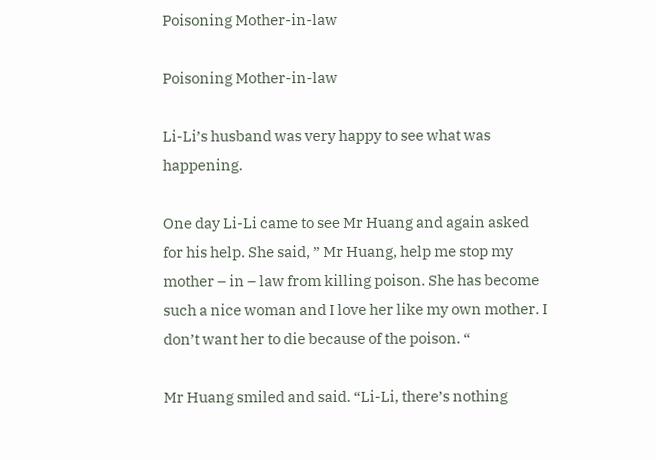Poisoning Mother-in-law

Poisoning Mother-in-law

Li-Li’s husband was very happy to see what was happening.

One day Li-Li came to see Mr Huang and again asked for his help. She said, ” Mr Huang, help me stop my mother – in – law from killing poison. She has become such a nice woman and I love her like my own mother. I don’t want her to die because of the poison. “

Mr Huang smiled and said. “Li-Li, there’s nothing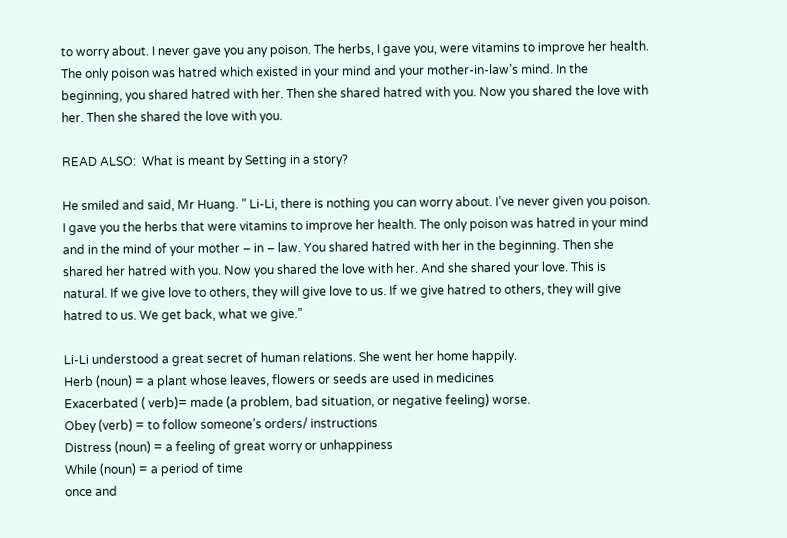to worry about. I never gave you any poison. The herbs, I gave you, were vitamins to improve her health. The only poison was hatred which existed in your mind and your mother-in-law’s mind. In the beginning, you shared hatred with her. Then she shared hatred with you. Now you shared the love with her. Then she shared the love with you.

READ ALSO:  What is meant by Setting in a story?

He smiled and said, Mr Huang. ” Li-Li, there is nothing you can worry about. I’ve never given you poison. I gave you the herbs that were vitamins to improve her health. The only poison was hatred in your mind and in the mind of your mother – in – law. You shared hatred with her in the beginning. Then she shared her hatred with you. Now you shared the love with her. And she shared your love. This is natural. If we give love to others, they will give love to us. If we give hatred to others, they will give hatred to us. We get back, what we give.”

Li-Li understood a great secret of human relations. She went her home happily.
Herb (noun) = a plant whose leaves, flowers or seeds are used in medicines
Exacerbated ( verb)= made (a problem, bad situation, or negative feeling) worse.
Obey (verb) = to follow someone’s orders/ instructions
Distress (noun) = a feeling of great worry or unhappiness
While (noun) = a period of time
once and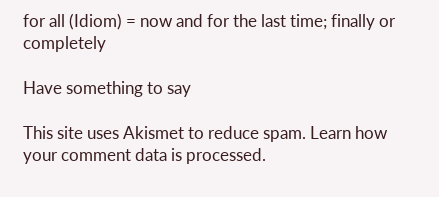for all (Idiom) = now and for the last time; finally or completely

Have something to say

This site uses Akismet to reduce spam. Learn how your comment data is processed.